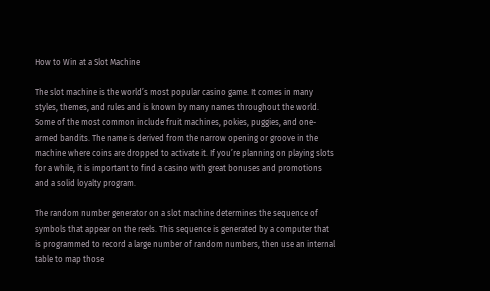How to Win at a Slot Machine

The slot machine is the world’s most popular casino game. It comes in many styles, themes, and rules and is known by many names throughout the world. Some of the most common include fruit machines, pokies, puggies, and one-armed bandits. The name is derived from the narrow opening or groove in the machine where coins are dropped to activate it. If you’re planning on playing slots for a while, it is important to find a casino with great bonuses and promotions and a solid loyalty program.

The random number generator on a slot machine determines the sequence of symbols that appear on the reels. This sequence is generated by a computer that is programmed to record a large number of random numbers, then use an internal table to map those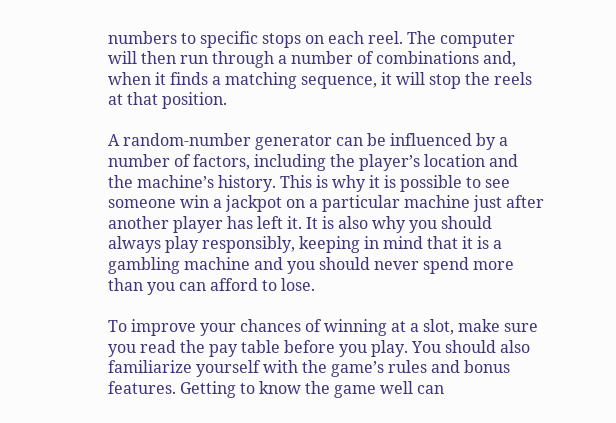numbers to specific stops on each reel. The computer will then run through a number of combinations and, when it finds a matching sequence, it will stop the reels at that position.

A random-number generator can be influenced by a number of factors, including the player’s location and the machine’s history. This is why it is possible to see someone win a jackpot on a particular machine just after another player has left it. It is also why you should always play responsibly, keeping in mind that it is a gambling machine and you should never spend more than you can afford to lose.

To improve your chances of winning at a slot, make sure you read the pay table before you play. You should also familiarize yourself with the game’s rules and bonus features. Getting to know the game well can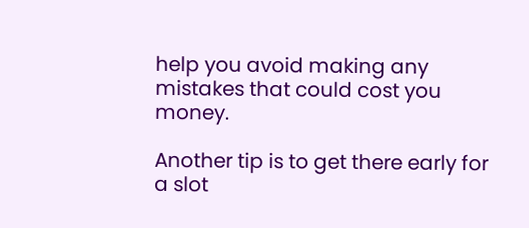help you avoid making any mistakes that could cost you money.

Another tip is to get there early for a slot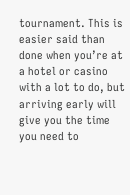tournament. This is easier said than done when you’re at a hotel or casino with a lot to do, but arriving early will give you the time you need to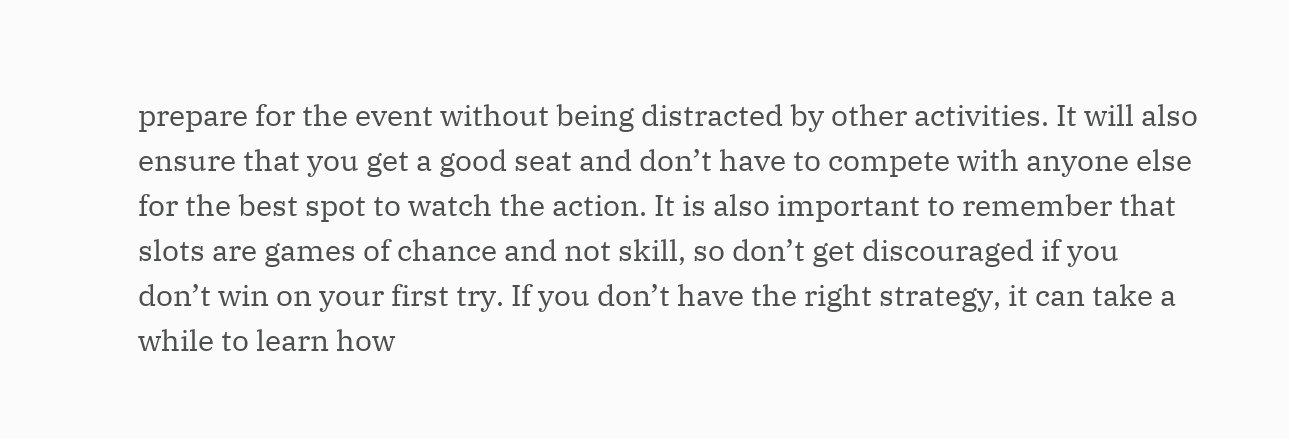prepare for the event without being distracted by other activities. It will also ensure that you get a good seat and don’t have to compete with anyone else for the best spot to watch the action. It is also important to remember that slots are games of chance and not skill, so don’t get discouraged if you don’t win on your first try. If you don’t have the right strategy, it can take a while to learn how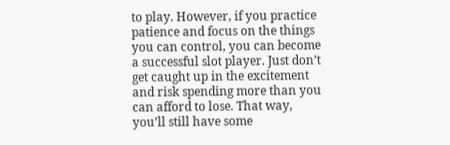to play. However, if you practice patience and focus on the things you can control, you can become a successful slot player. Just don’t get caught up in the excitement and risk spending more than you can afford to lose. That way, you’ll still have some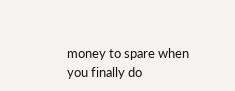money to spare when you finally do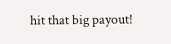hit that big payout!